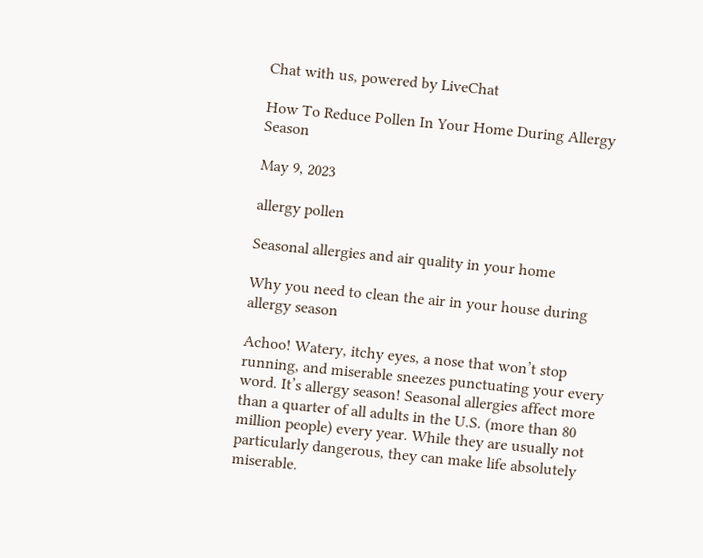Chat with us, powered by LiveChat

How To Reduce Pollen In Your Home During Allergy Season

May 9, 2023

allergy pollen

Seasonal allergies and air quality in your home

Why you need to clean the air in your house during allergy season

Achoo! Watery, itchy eyes, a nose that won’t stop running, and miserable sneezes punctuating your every word. It’s allergy season! Seasonal allergies affect more than a quarter of all adults in the U.S. (more than 80 million people) every year. While they are usually not particularly dangerous, they can make life absolutely miserable.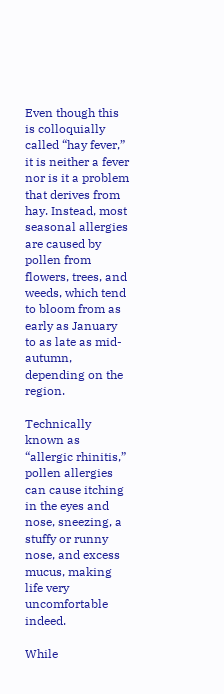Even though this is colloquially called “hay fever,” it is neither a fever nor is it a problem that derives from hay. Instead, most seasonal allergies are caused by pollen from flowers, trees, and weeds, which tend to bloom from as early as January to as late as mid-autumn, depending on the region.

Technically known as “allergic rhinitis,” pollen allergies can cause itching in the eyes and nose, sneezing, a stuffy or runny nose, and excess mucus, making life very uncomfortable indeed.

While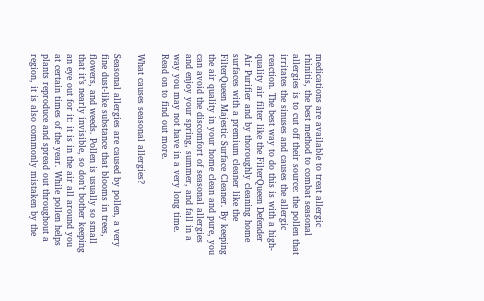medications are available to treat allergic rhinitis, the best method to combat seasonal allergies is to cut off their source: the pollen that irritates the sinuses and causes the allergic reaction. The best way to do this is with a high-quality air filter like the FilterQueen Defender Air Purifier and by thoroughly cleaning home surfaces with a premium cleaner like the FilterQueen Majestic Surface Cleaner. By keeping the air quality in your home clean and pure, you can avoid the discomfort of seasonal allergies and enjoy your spring, summer, and fall in a way you may not have in a very long time. Read on to find out more.

What causes seasonal allergies?

Seasonal allergies are caused by pollen, a very fine dust-like substance that blooms in trees, flowers, and weeds. Pollen is usually so small that it’s nearly invisible, so don’t bother keeping an eye out for it: it is in the air all around you at certain times of the year. While pollen helps plants reproduce and spread out throughout a region, it is also commonly mistaken by the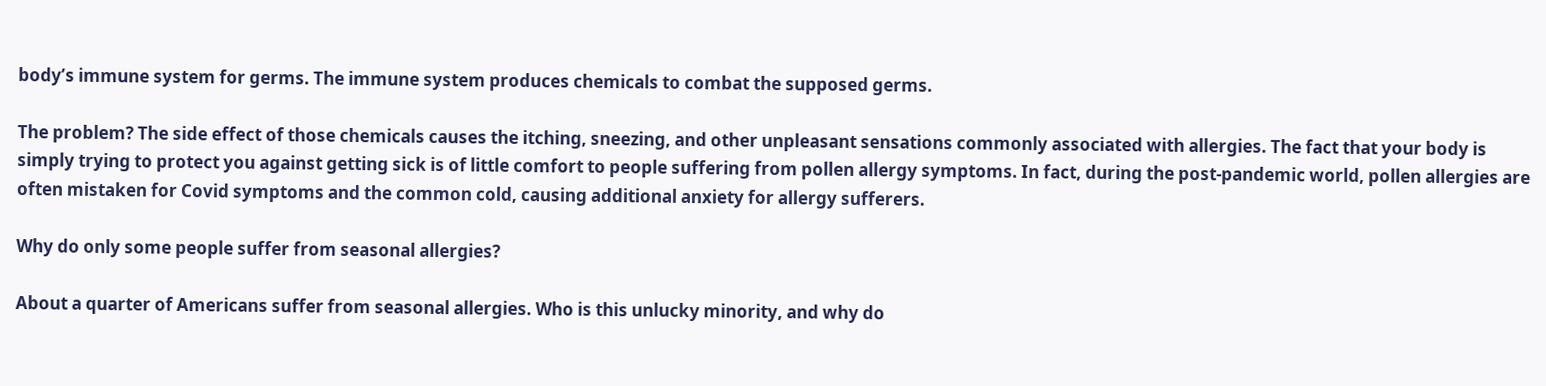body’s immune system for germs. The immune system produces chemicals to combat the supposed germs.

The problem? The side effect of those chemicals causes the itching, sneezing, and other unpleasant sensations commonly associated with allergies. The fact that your body is simply trying to protect you against getting sick is of little comfort to people suffering from pollen allergy symptoms. In fact, during the post-pandemic world, pollen allergies are often mistaken for Covid symptoms and the common cold, causing additional anxiety for allergy sufferers.

Why do only some people suffer from seasonal allergies?

About a quarter of Americans suffer from seasonal allergies. Who is this unlucky minority, and why do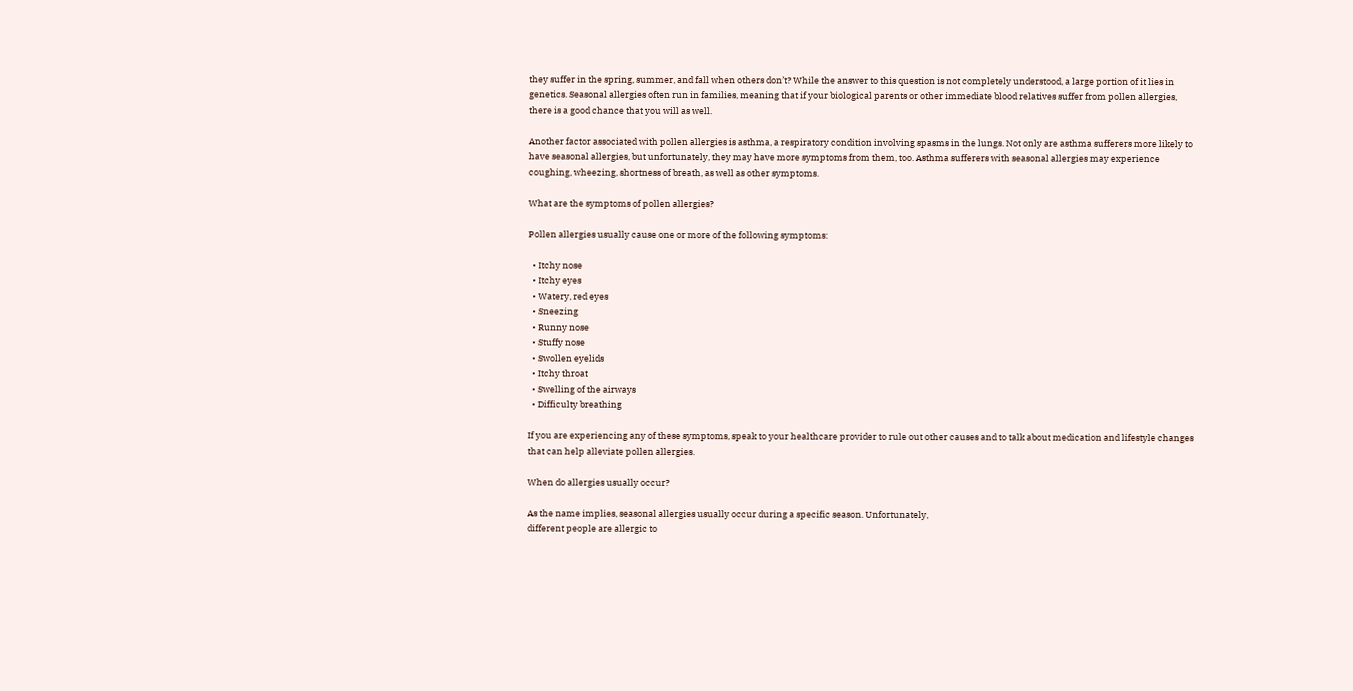they suffer in the spring, summer, and fall when others don’t? While the answer to this question is not completely understood, a large portion of it lies in genetics. Seasonal allergies often run in families, meaning that if your biological parents or other immediate blood relatives suffer from pollen allergies, there is a good chance that you will as well.

Another factor associated with pollen allergies is asthma, a respiratory condition involving spasms in the lungs. Not only are asthma sufferers more likely to have seasonal allergies, but unfortunately, they may have more symptoms from them, too. Asthma sufferers with seasonal allergies may experience coughing, wheezing, shortness of breath, as well as other symptoms.

What are the symptoms of pollen allergies?

Pollen allergies usually cause one or more of the following symptoms:

  • Itchy nose
  • Itchy eyes
  • Watery, red eyes
  • Sneezing
  • Runny nose
  • Stuffy nose
  • Swollen eyelids
  • Itchy throat
  • Swelling of the airways
  • Difficulty breathing

If you are experiencing any of these symptoms, speak to your healthcare provider to rule out other causes and to talk about medication and lifestyle changes that can help alleviate pollen allergies.

When do allergies usually occur?

As the name implies, seasonal allergies usually occur during a specific season. Unfortunately,
different people are allergic to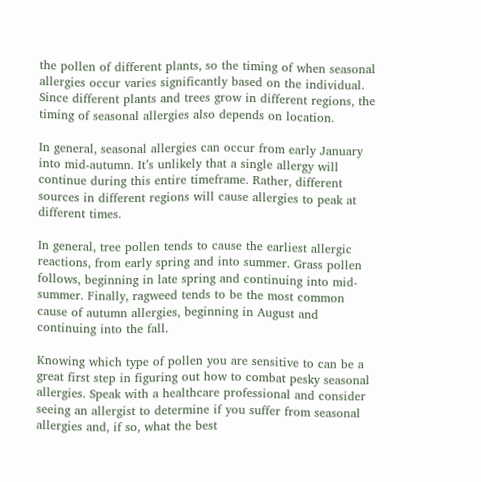the pollen of different plants, so the timing of when seasonal allergies occur varies significantly based on the individual. Since different plants and trees grow in different regions, the timing of seasonal allergies also depends on location.

In general, seasonal allergies can occur from early January into mid-autumn. It’s unlikely that a single allergy will continue during this entire timeframe. Rather, different sources in different regions will cause allergies to peak at different times.

In general, tree pollen tends to cause the earliest allergic reactions, from early spring and into summer. Grass pollen follows, beginning in late spring and continuing into mid-summer. Finally, ragweed tends to be the most common cause of autumn allergies, beginning in August and continuing into the fall.

Knowing which type of pollen you are sensitive to can be a great first step in figuring out how to combat pesky seasonal allergies. Speak with a healthcare professional and consider seeing an allergist to determine if you suffer from seasonal allergies and, if so, what the best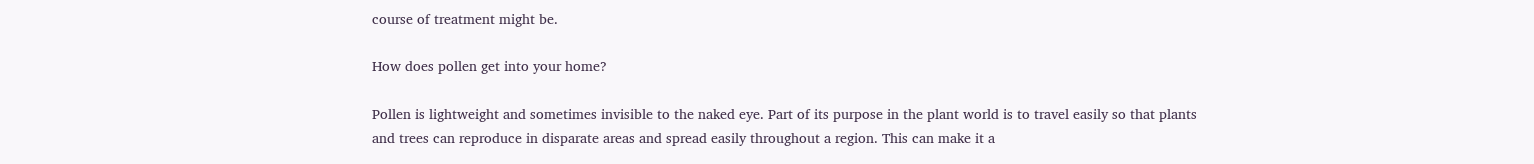course of treatment might be.

How does pollen get into your home?

Pollen is lightweight and sometimes invisible to the naked eye. Part of its purpose in the plant world is to travel easily so that plants and trees can reproduce in disparate areas and spread easily throughout a region. This can make it a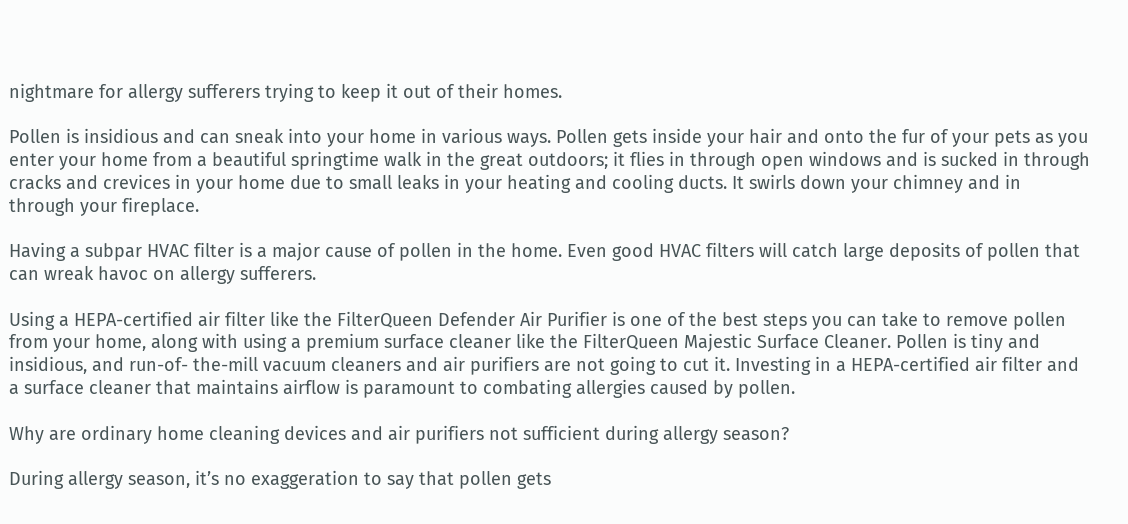nightmare for allergy sufferers trying to keep it out of their homes.

Pollen is insidious and can sneak into your home in various ways. Pollen gets inside your hair and onto the fur of your pets as you enter your home from a beautiful springtime walk in the great outdoors; it flies in through open windows and is sucked in through cracks and crevices in your home due to small leaks in your heating and cooling ducts. It swirls down your chimney and in through your fireplace.

Having a subpar HVAC filter is a major cause of pollen in the home. Even good HVAC filters will catch large deposits of pollen that can wreak havoc on allergy sufferers.

Using a HEPA-certified air filter like the FilterQueen Defender Air Purifier is one of the best steps you can take to remove pollen from your home, along with using a premium surface cleaner like the FilterQueen Majestic Surface Cleaner. Pollen is tiny and insidious, and run-of- the-mill vacuum cleaners and air purifiers are not going to cut it. Investing in a HEPA-certified air filter and a surface cleaner that maintains airflow is paramount to combating allergies caused by pollen.

Why are ordinary home cleaning devices and air purifiers not sufficient during allergy season?

During allergy season, it’s no exaggeration to say that pollen gets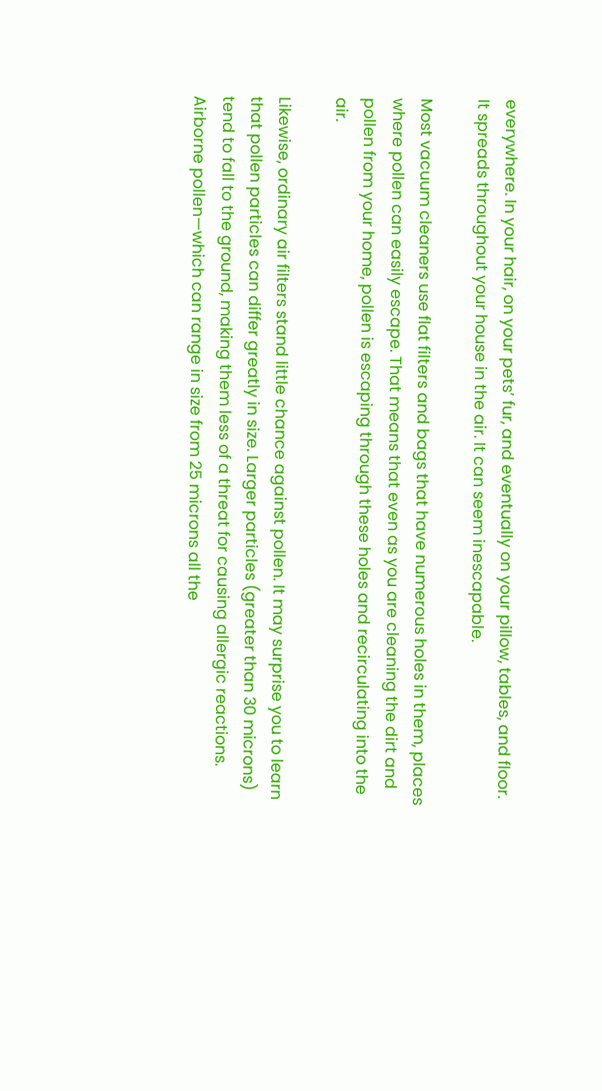everywhere. In your hair, on your pets’ fur, and eventually on your pillow, tables, and floor. It spreads throughout your house in the air. It can seem inescapable.

Most vacuum cleaners use flat filters and bags that have numerous holes in them, places where pollen can easily escape. That means that even as you are cleaning the dirt and pollen from your home, pollen is escaping through these holes and recirculating into the air.

Likewise, ordinary air filters stand little chance against pollen. It may surprise you to learn that pollen particles can differ greatly in size. Larger particles (greater than 30 microns) tend to fall to the ground, making them less of a threat for causing allergic reactions. Airborne pollen—which can range in size from 25 microns all the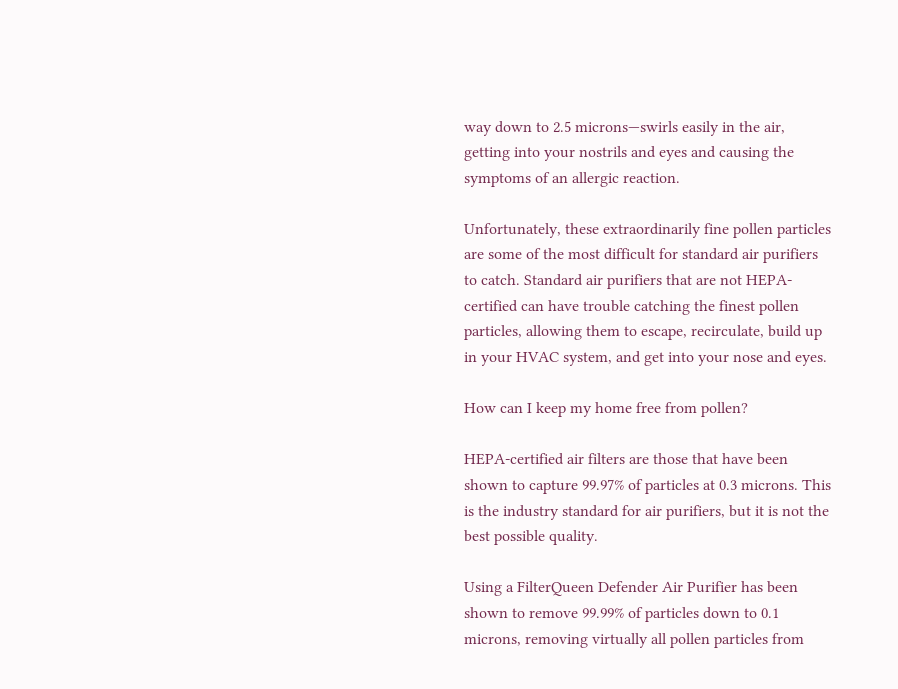way down to 2.5 microns—swirls easily in the air, getting into your nostrils and eyes and causing the symptoms of an allergic reaction.

Unfortunately, these extraordinarily fine pollen particles are some of the most difficult for standard air purifiers to catch. Standard air purifiers that are not HEPA-certified can have trouble catching the finest pollen particles, allowing them to escape, recirculate, build up in your HVAC system, and get into your nose and eyes.

How can I keep my home free from pollen?

HEPA-certified air filters are those that have been shown to capture 99.97% of particles at 0.3 microns. This is the industry standard for air purifiers, but it is not the best possible quality.

Using a FilterQueen Defender Air Purifier has been shown to remove 99.99% of particles down to 0.1 microns, removing virtually all pollen particles from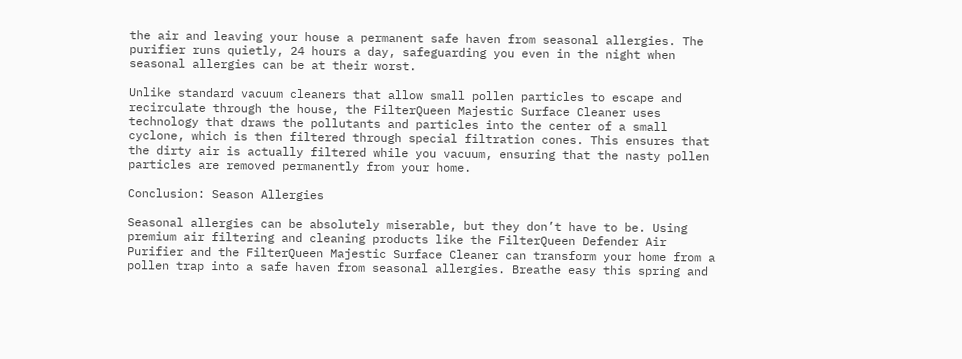the air and leaving your house a permanent safe haven from seasonal allergies. The purifier runs quietly, 24 hours a day, safeguarding you even in the night when seasonal allergies can be at their worst.

Unlike standard vacuum cleaners that allow small pollen particles to escape and recirculate through the house, the FilterQueen Majestic Surface Cleaner uses technology that draws the pollutants and particles into the center of a small cyclone, which is then filtered through special filtration cones. This ensures that the dirty air is actually filtered while you vacuum, ensuring that the nasty pollen particles are removed permanently from your home.

Conclusion: Season Allergies

Seasonal allergies can be absolutely miserable, but they don’t have to be. Using premium air filtering and cleaning products like the FilterQueen Defender Air Purifier and the FilterQueen Majestic Surface Cleaner can transform your home from a pollen trap into a safe haven from seasonal allergies. Breathe easy this spring and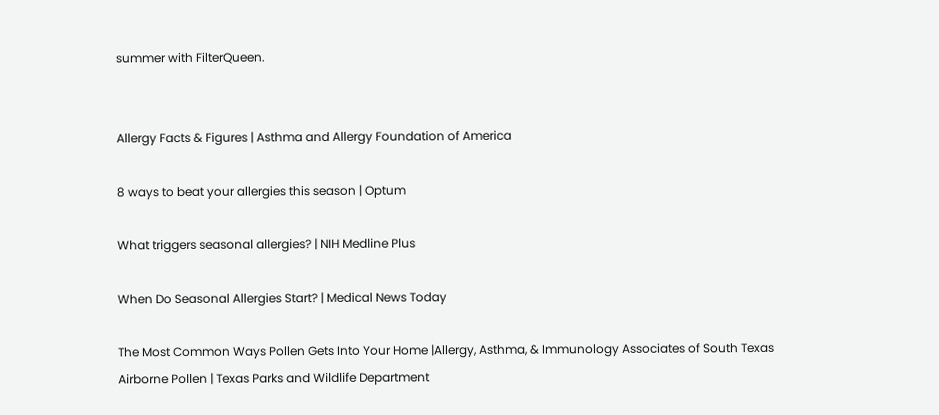summer with FilterQueen.


Allergy Facts & Figures | Asthma and Allergy Foundation of America

8 ways to beat your allergies this season | Optum

What triggers seasonal allergies? | NIH Medline Plus

When Do Seasonal Allergies Start? | Medical News Today

The Most Common Ways Pollen Gets Into Your Home |Allergy, Asthma, & Immunology Associates of South Texas
Airborne Pollen | Texas Parks and Wildlife Department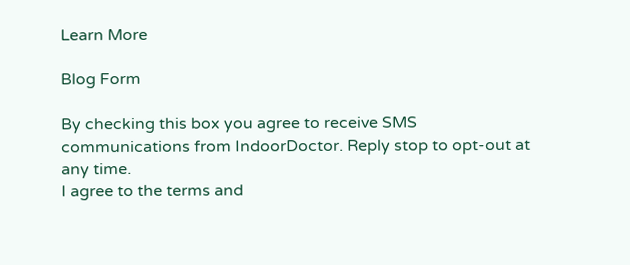Learn More

Blog Form

By checking this box you agree to receive SMS communications from IndoorDoctor. Reply stop to opt-out at any time.
I agree to the terms and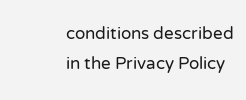conditions described in the Privacy Policy